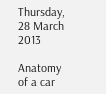Thursday, 28 March 2013

Anatomy of a car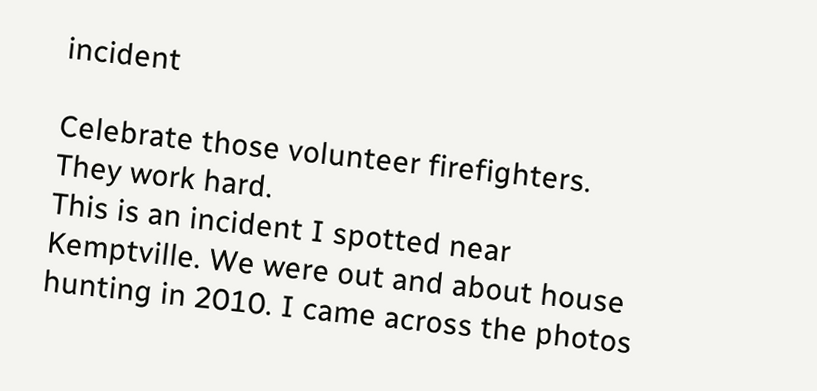incident

Celebrate those volunteer firefighters. They work hard.
This is an incident I spotted near Kemptville. We were out and about house hunting in 2010. I came across the photos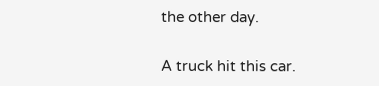the other day.

A truck hit this car.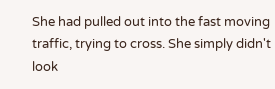She had pulled out into the fast moving traffic, trying to cross. She simply didn't look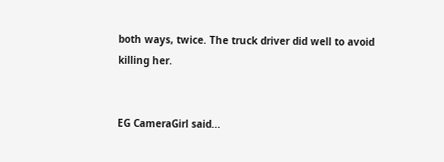both ways, twice. The truck driver did well to avoid killing her.


EG CameraGirl said...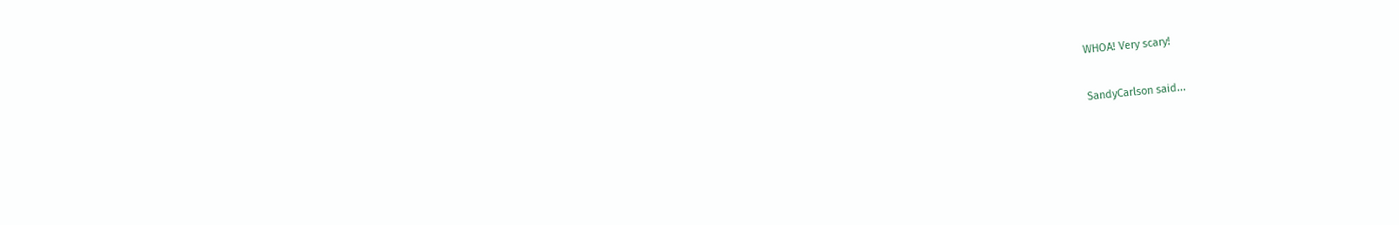WHOA! Very scary!

SandyCarlson said...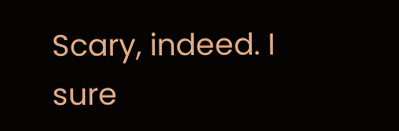Scary, indeed. I sure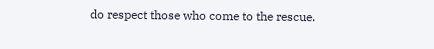do respect those who come to the rescue.